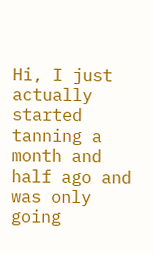Hi, I just actually started tanning a month and half ago and was only going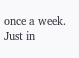once a week. Just in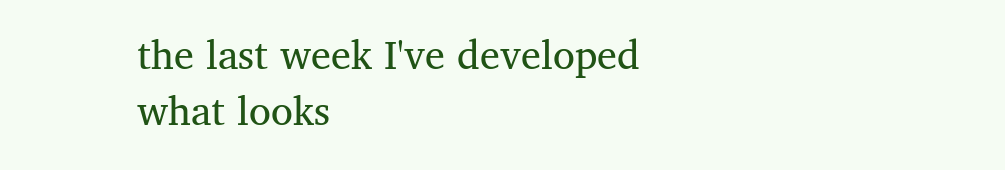the last week I've developed what looks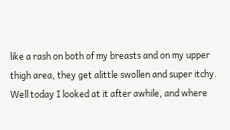like a rash on both of my breasts and on my upper thigh area, they get alittle swollen and super itchy. Well today I looked at it after awhile, and where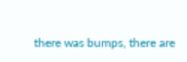there was bumps, there are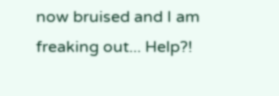now bruised and I am freaking out... Help?!